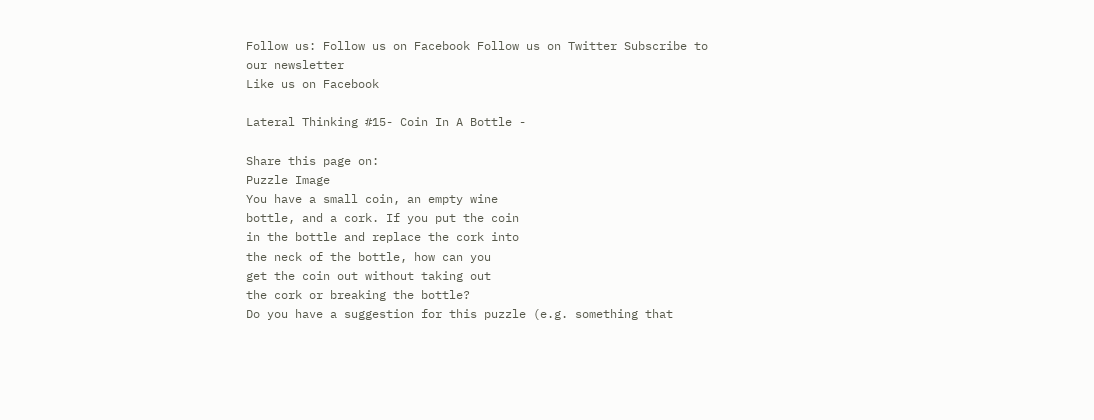Follow us: Follow us on Facebook Follow us on Twitter Subscribe to our newsletter
Like us on Facebook

Lateral Thinking #15- Coin In A Bottle -

Share this page on:
Puzzle Image
You have a small coin, an empty wine
bottle, and a cork. If you put the coin
in the bottle and replace the cork into
the neck of the bottle, how can you
get the coin out without taking out
the cork or breaking the bottle?
Do you have a suggestion for this puzzle (e.g. something that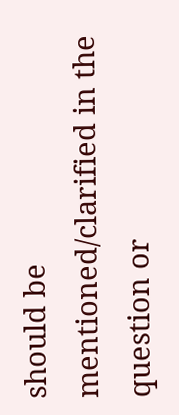should be mentioned/clarified in the question or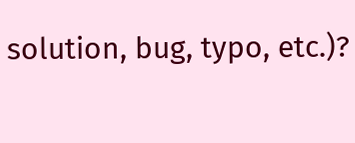solution, bug, typo, etc.)?